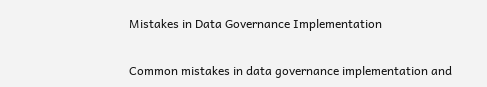Mistakes in Data Governance Implementation

Common mistakes in data governance implementation and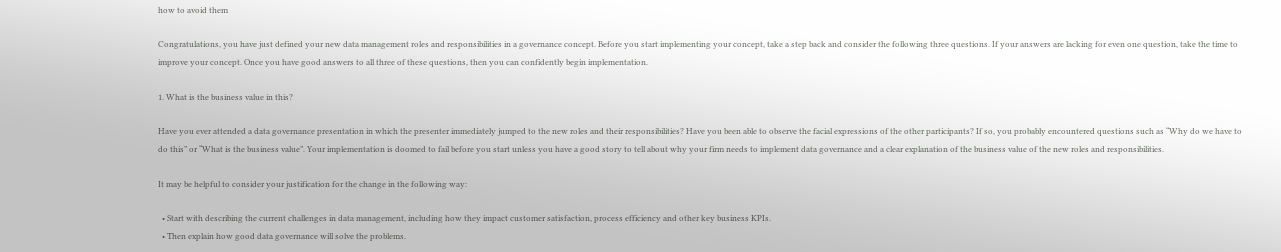how to avoid them

Congratulations, you have just defined your new data management roles and responsibilities in a governance concept. Before you start implementing your concept, take a step back and consider the following three questions. If your answers are lacking for even one question, take the time to improve your concept. Once you have good answers to all three of these questions, then you can confidently begin implementation.

1. What is the business value in this?

Have you ever attended a data governance presentation in which the presenter immediately jumped to the new roles and their responsibilities? Have you been able to observe the facial expressions of the other participants? If so, you probably encountered questions such as “Why do we have to do this” or “What is the business value”. Your implementation is doomed to fail before you start unless you have a good story to tell about why your firm needs to implement data governance and a clear explanation of the business value of the new roles and responsibilities.

It may be helpful to consider your justification for the change in the following way:

  • Start with describing the current challenges in data management, including how they impact customer satisfaction, process efficiency and other key business KPIs.
  • Then explain how good data governance will solve the problems.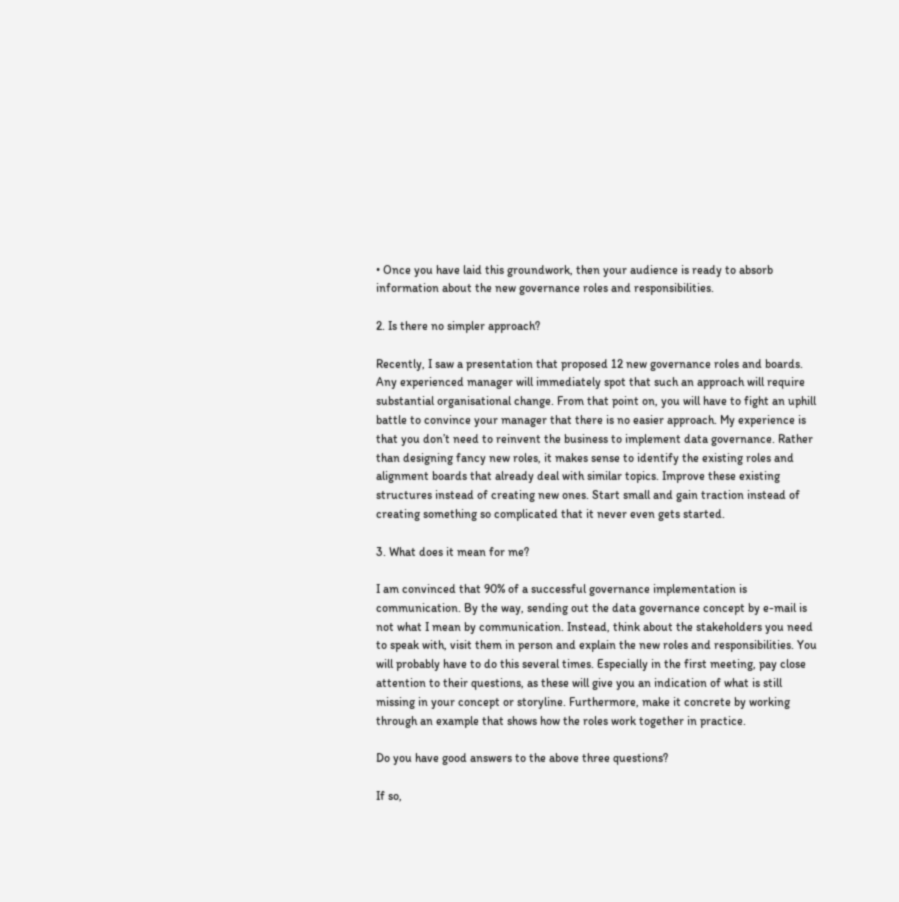• Once you have laid this groundwork, then your audience is ready to absorb information about the new governance roles and responsibilities.

2. Is there no simpler approach?

Recently, I saw a presentation that proposed 12 new governance roles and boards. Any experienced manager will immediately spot that such an approach will require substantial organisational change. From that point on, you will have to fight an uphill battle to convince your manager that there is no easier approach. My experience is that you don’t need to reinvent the business to implement data governance. Rather than designing fancy new roles, it makes sense to identify the existing roles and alignment boards that already deal with similar topics. Improve these existing structures instead of creating new ones. Start small and gain traction instead of creating something so complicated that it never even gets started.

3. What does it mean for me?

I am convinced that 90% of a successful governance implementation is communication. By the way, sending out the data governance concept by e-mail is not what I mean by communication. Instead, think about the stakeholders you need to speak with, visit them in person and explain the new roles and responsibilities. You will probably have to do this several times. Especially in the first meeting, pay close attention to their questions, as these will give you an indication of what is still missing in your concept or storyline. Furthermore, make it concrete by working through an example that shows how the roles work together in practice.

Do you have good answers to the above three questions?

If so,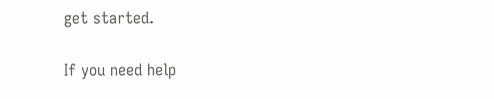get started.

If you need help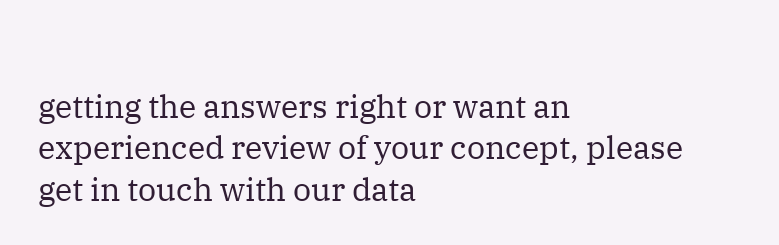getting the answers right or want an experienced review of your concept, please get in touch with our data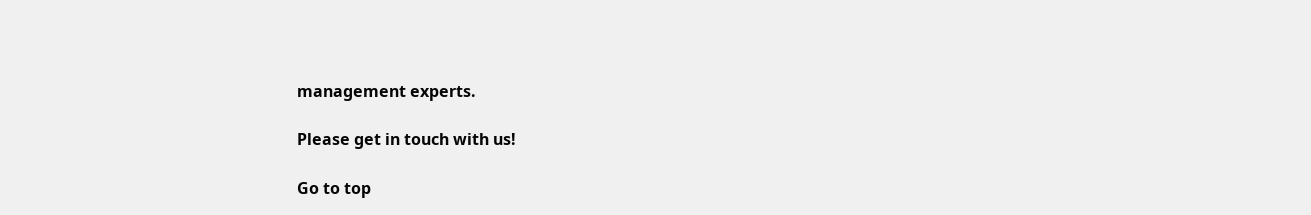management experts.

Please get in touch with us!

Go to top